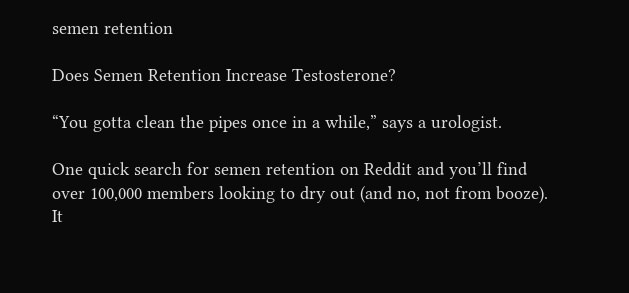semen retention

Does Semen Retention Increase Testosterone?

“You gotta clean the pipes once in a while,” says a urologist.

One quick search for semen retention on Reddit and you’ll find over 100,000 members looking to dry out (and no, not from booze). It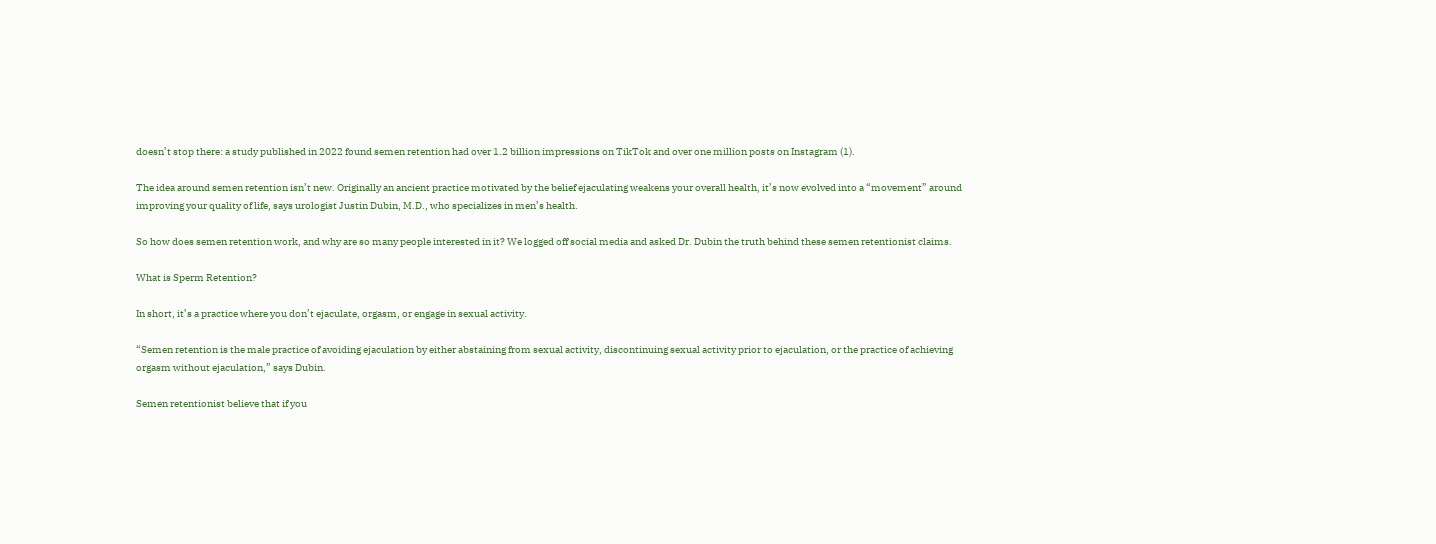doesn’t stop there: a study published in 2022 found semen retention had over 1.2 billion impressions on TikTok and over one million posts on Instagram (1).

The idea around semen retention isn’t new. Originally an ancient practice motivated by the belief ejaculating weakens your overall health, it’s now evolved into a “movement” around improving your quality of life, says urologist Justin Dubin, M.D., who specializes in men’s health.

So how does semen retention work, and why are so many people interested in it? We logged off social media and asked Dr. Dubin the truth behind these semen retentionist claims.

What is Sperm Retention?

In short, it’s a practice where you don’t ejaculate, orgasm, or engage in sexual activity.

“Semen retention is the male practice of avoiding ejaculation by either abstaining from sexual activity, discontinuing sexual activity prior to ejaculation, or the practice of achieving orgasm without ejaculation,” says Dubin.

Semen retentionist believe that if you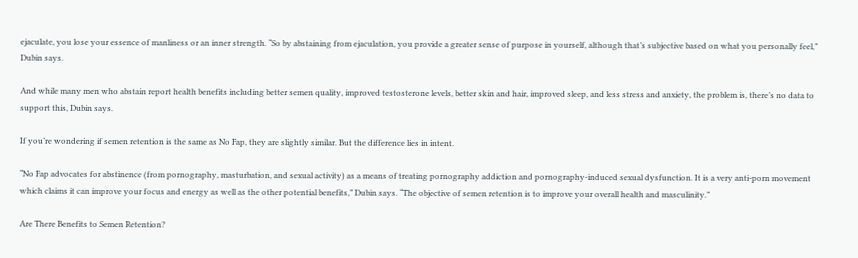ejaculate, you lose your essence of manliness or an inner strength. “So by abstaining from ejaculation, you provide a greater sense of purpose in yourself, although that’s subjective based on what you personally feel,” Dubin says.

And while many men who abstain report health benefits including better semen quality, improved testosterone levels, better skin and hair, improved sleep, and less stress and anxiety, the problem is, there’s no data to support this, Dubin says.

If you’re wondering if semen retention is the same as No Fap, they are slightly similar. But the difference lies in intent.

“No Fap advocates for abstinence (from pornography, masturbation, and sexual activity) as a means of treating pornography addiction and pornography-induced sexual dysfunction. It is a very anti-porn movement which claims it can improve your focus and energy as well as the other potential benefits,” Dubin says. “The objective of semen retention is to improve your overall health and masculinity.”

Are There Benefits to Semen Retention?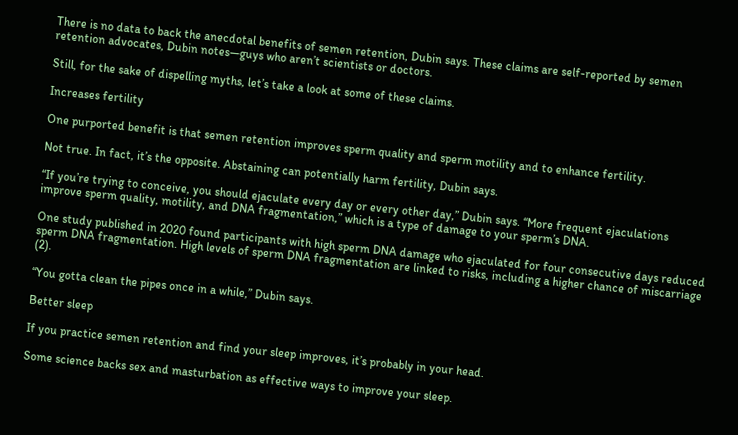There is no data to back the anecdotal benefits of semen retention, Dubin says. These claims are self-reported by semen retention advocates, Dubin notes—guys who aren’t scientists or doctors.

Still, for the sake of dispelling myths, let’s take a look at some of these claims.

Increases fertility

One purported benefit is that semen retention improves sperm quality and sperm motility and to enhance fertility.

Not true. In fact, it’s the opposite. Abstaining can potentially harm fertility, Dubin says.

“If you’re trying to conceive, you should ejaculate every day or every other day,” Dubin says. “More frequent ejaculations improve sperm quality, motility, and DNA fragmentation,” which is a type of damage to your sperm’s DNA.

One study published in 2020 found participants with high sperm DNA damage who ejaculated for four consecutive days reduced sperm DNA fragmentation. High levels of sperm DNA fragmentation are linked to risks, including a higher chance of miscarriage (2).

“You gotta clean the pipes once in a while,” Dubin says.

Better sleep

If you practice semen retention and find your sleep improves, it’s probably in your head.

Some science backs sex and masturbation as effective ways to improve your sleep.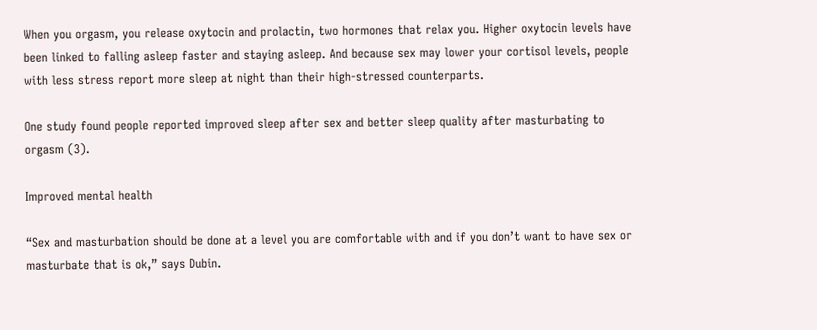When you orgasm, you release oxytocin and prolactin, two hormones that relax you. Higher oxytocin levels have been linked to falling asleep faster and staying asleep. And because sex may lower your cortisol levels, people with less stress report more sleep at night than their high-stressed counterparts.

One study found people reported improved sleep after sex and better sleep quality after masturbating to orgasm (3).

Improved mental health

“Sex and masturbation should be done at a level you are comfortable with and if you don’t want to have sex or masturbate that is ok,” says Dubin.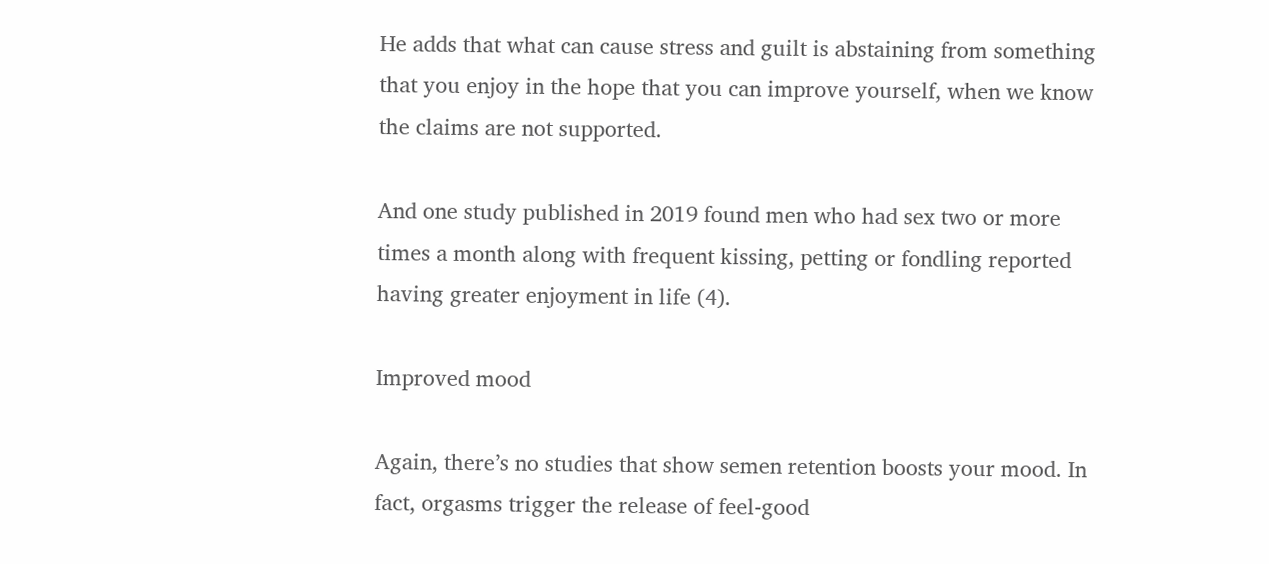He adds that what can cause stress and guilt is abstaining from something that you enjoy in the hope that you can improve yourself, when we know the claims are not supported.

And one study published in 2019 found men who had sex two or more times a month along with frequent kissing, petting or fondling reported having greater enjoyment in life (4).

Improved mood

Again, there’s no studies that show semen retention boosts your mood. In fact, orgasms trigger the release of feel-good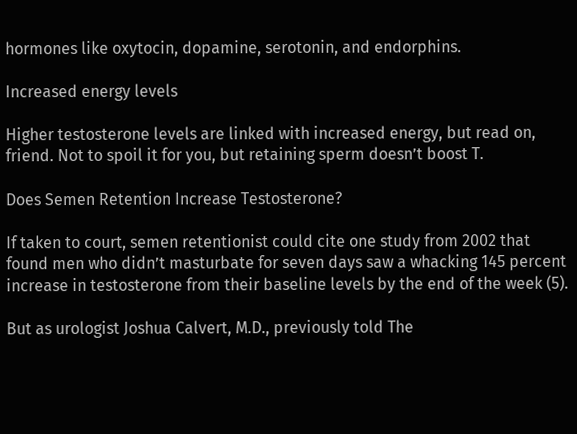hormones like oxytocin, dopamine, serotonin, and endorphins.

Increased energy levels

Higher testosterone levels are linked with increased energy, but read on, friend. Not to spoil it for you, but retaining sperm doesn’t boost T.

Does Semen Retention Increase Testosterone?

If taken to court, semen retentionist could cite one study from 2002 that found men who didn’t masturbate for seven days saw a whacking 145 percent increase in testosterone from their baseline levels by the end of the week (5).

But as urologist Joshua Calvert, M.D., previously told The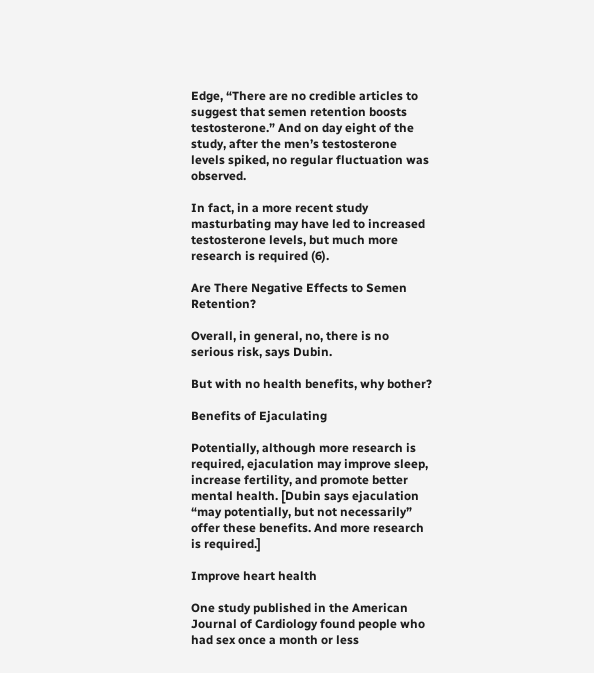Edge, “There are no credible articles to suggest that semen retention boosts testosterone.” And on day eight of the study, after the men’s testosterone levels spiked, no regular fluctuation was observed.

In fact, in a more recent study masturbating may have led to increased testosterone levels, but much more research is required (6).

Are There Negative Effects to Semen Retention?

Overall, in general, no, there is no serious risk, says Dubin.

But with no health benefits, why bother?

Benefits of Ejaculating

Potentially, although more research is required, ejaculation may improve sleep, increase fertility, and promote better mental health. [Dubin says ejaculation “may potentially, but not necessarily” offer these benefits. And more research is required.]

Improve heart health

One study published in the American Journal of Cardiology found people who had sex once a month or less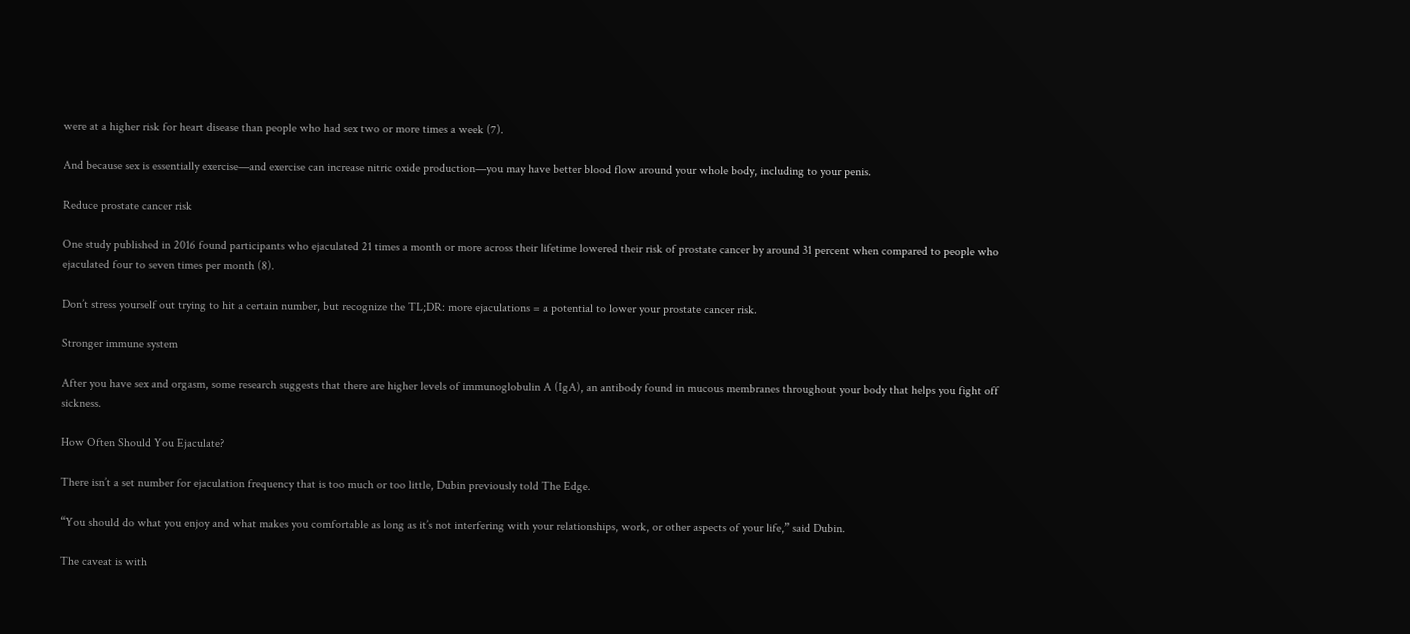were at a higher risk for heart disease than people who had sex two or more times a week (7).

And because sex is essentially exercise—and exercise can increase nitric oxide production—you may have better blood flow around your whole body, including to your penis.

Reduce prostate cancer risk

One study published in 2016 found participants who ejaculated 21 times a month or more across their lifetime lowered their risk of prostate cancer by around 31 percent when compared to people who ejaculated four to seven times per month (8).

Don’t stress yourself out trying to hit a certain number, but recognize the TL;DR: more ejaculations = a potential to lower your prostate cancer risk.

Stronger immune system

After you have sex and orgasm, some research suggests that there are higher levels of immunoglobulin A (IgA), an antibody found in mucous membranes throughout your body that helps you fight off sickness.

How Often Should You Ejaculate?

There isn’t a set number for ejaculation frequency that is too much or too little, Dubin previously told The Edge.

“You should do what you enjoy and what makes you comfortable as long as it’s not interfering with your relationships, work, or other aspects of your life,” said Dubin.

The caveat is with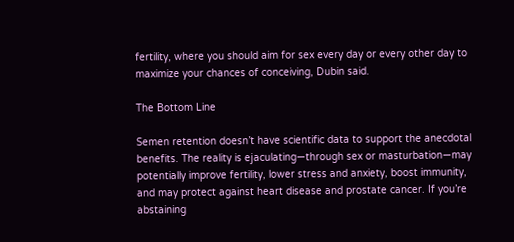fertility, where you should aim for sex every day or every other day to maximize your chances of conceiving, Dubin said.

The Bottom Line

Semen retention doesn’t have scientific data to support the anecdotal benefits. The reality is ejaculating—through sex or masturbation—may potentially improve fertility, lower stress and anxiety, boost immunity, and may protect against heart disease and prostate cancer. If you’re abstaining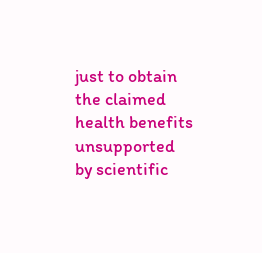just to obtain the claimed health benefits unsupported by scientific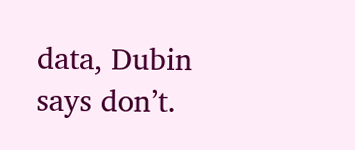data, Dubin says don’t.